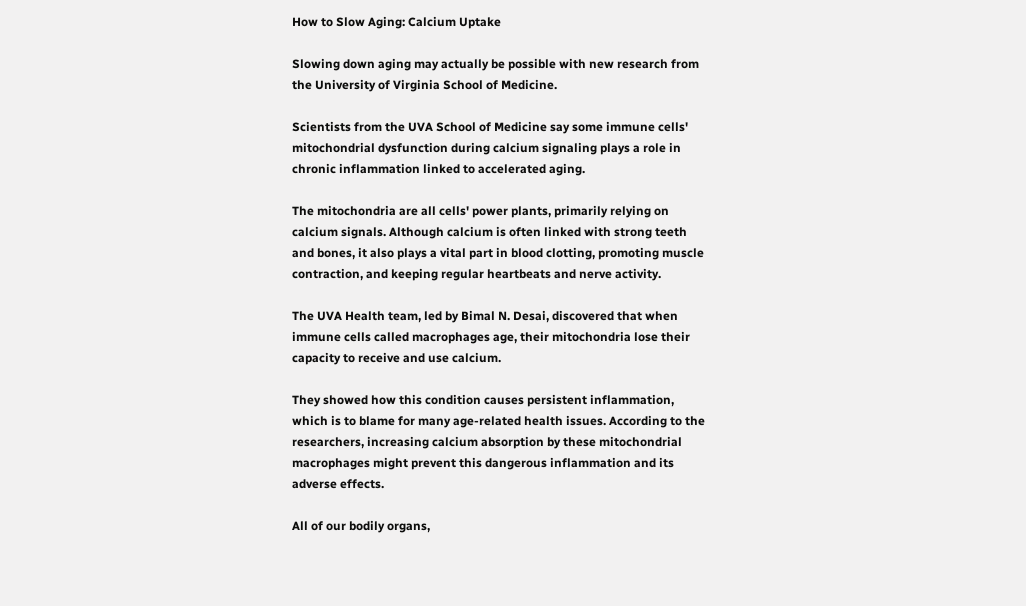How to Slow Aging: Calcium Uptake

Slowing down aging may actually be possible with new research from the University of Virginia School of Medicine.

Scientists from the UVA School of Medicine say some immune cells' mitochondrial dysfunction during calcium signaling plays a role in chronic inflammation linked to accelerated aging.

The mitochondria are all cells' power plants, primarily relying on calcium signals. Although calcium is often linked with strong teeth and bones, it also plays a vital part in blood clotting, promoting muscle contraction, and keeping regular heartbeats and nerve activity.

The UVA Health team, led by Bimal N. Desai, discovered that when immune cells called macrophages age, their mitochondria lose their capacity to receive and use calcium.

They showed how this condition causes persistent inflammation, which is to blame for many age-related health issues. According to the researchers, increasing calcium absorption by these mitochondrial macrophages might prevent this dangerous inflammation and its adverse effects.

All of our bodily organs,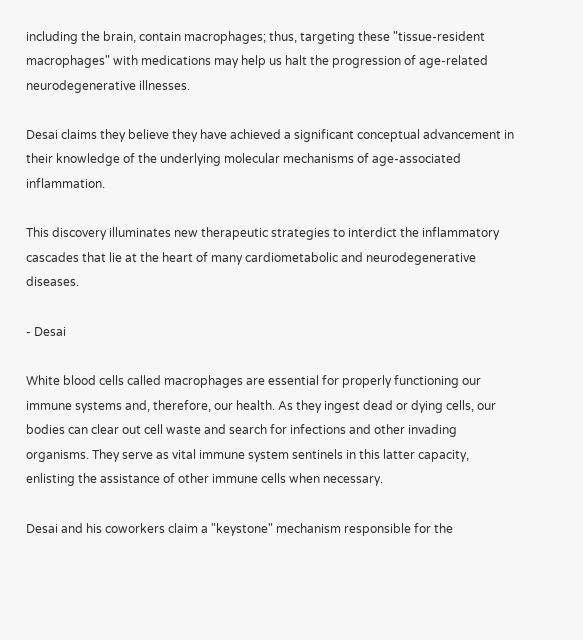including the brain, contain macrophages; thus, targeting these "tissue-resident macrophages" with medications may help us halt the progression of age-related neurodegenerative illnesses.

Desai claims they believe they have achieved a significant conceptual advancement in their knowledge of the underlying molecular mechanisms of age-associated inflammation.

This discovery illuminates new therapeutic strategies to interdict the inflammatory cascades that lie at the heart of many cardiometabolic and neurodegenerative diseases.

- Desai

White blood cells called macrophages are essential for properly functioning our immune systems and, therefore, our health. As they ingest dead or dying cells, our bodies can clear out cell waste and search for infections and other invading organisms. They serve as vital immune system sentinels in this latter capacity, enlisting the assistance of other immune cells when necessary.

Desai and his coworkers claim a "keystone" mechanism responsible for the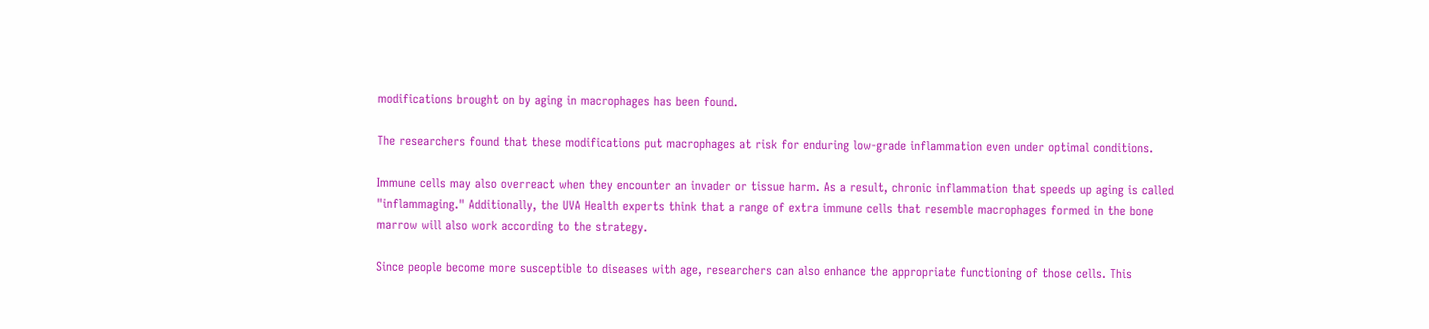modifications brought on by aging in macrophages has been found.

The researchers found that these modifications put macrophages at risk for enduring low-grade inflammation even under optimal conditions.

Immune cells may also overreact when they encounter an invader or tissue harm. As a result, chronic inflammation that speeds up aging is called "inflammaging." Additionally, the UVA Health experts think that a range of extra immune cells that resemble macrophages formed in the bone marrow will also work according to the strategy.

Since people become more susceptible to diseases with age, researchers can also enhance the appropriate functioning of those cells. This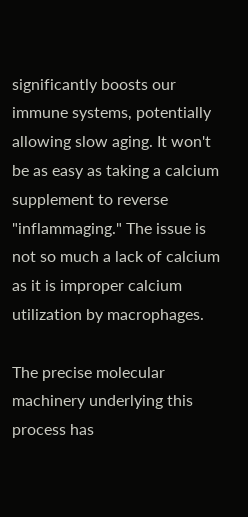significantly boosts our immune systems, potentially allowing slow aging. It won't be as easy as taking a calcium supplement to reverse "inflammaging." The issue is not so much a lack of calcium as it is improper calcium utilization by macrophages.

The precise molecular machinery underlying this process has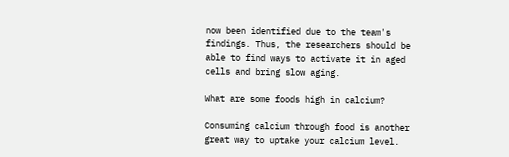now been identified due to the team's findings. Thus, the researchers should be able to find ways to activate it in aged cells and bring slow aging.

What are some foods high in calcium?

Consuming calcium through food is another great way to uptake your calcium level.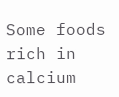Some foods rich in calcium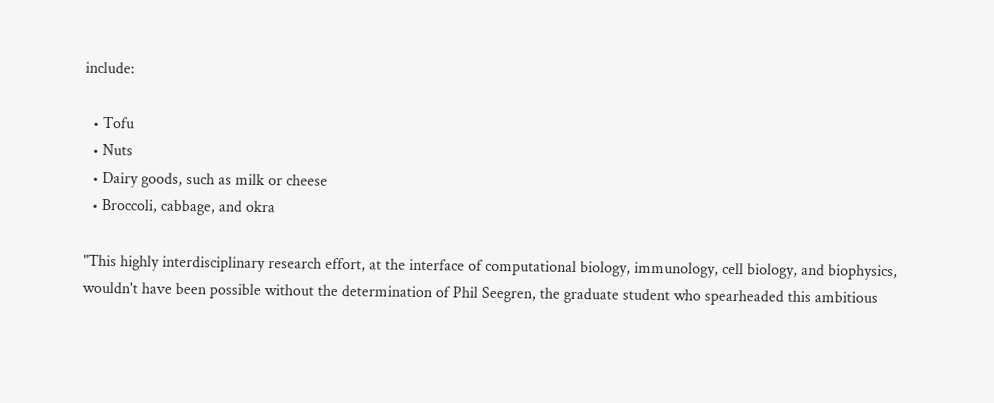include:

  • Tofu
  • Nuts
  • Dairy goods, such as milk or cheese
  • Broccoli, cabbage, and okra

"This highly interdisciplinary research effort, at the interface of computational biology, immunology, cell biology, and biophysics, wouldn't have been possible without the determination of Phil Seegren, the graduate student who spearheaded this ambitious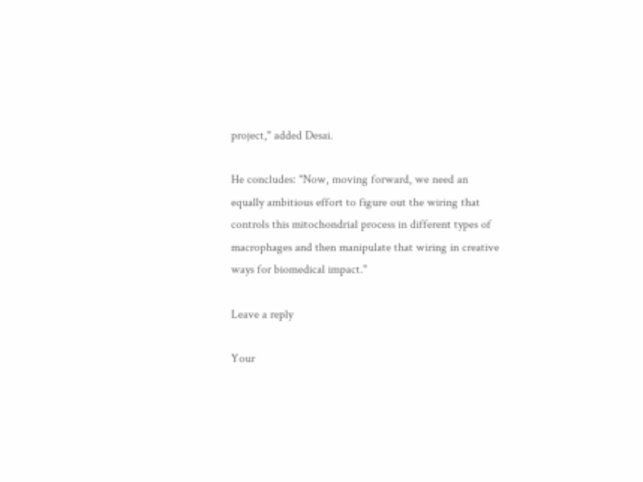project," added Desai.

He concludes: "Now, moving forward, we need an equally ambitious effort to figure out the wiring that controls this mitochondrial process in different types of macrophages and then manipulate that wiring in creative ways for biomedical impact."

Leave a reply

Your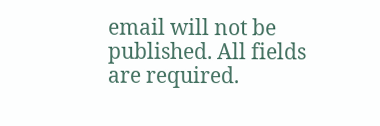email will not be published. All fields are required.